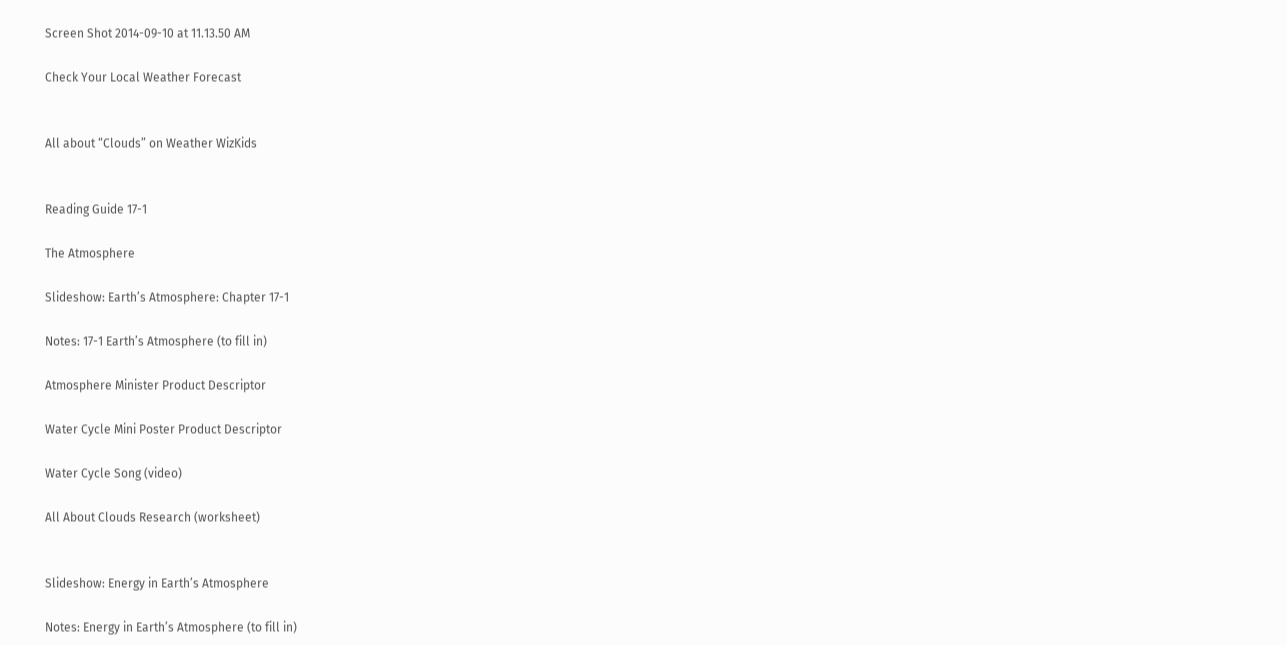Screen Shot 2014-09-10 at 11.13.50 AM

Check Your Local Weather Forecast


All about “Clouds” on Weather WizKids


Reading Guide 17-1

The Atmosphere

Slideshow: Earth’s Atmosphere: Chapter 17-1

Notes: 17-1 Earth’s Atmosphere (to fill in)

Atmosphere Minister Product Descriptor

Water Cycle Mini Poster Product Descriptor

Water Cycle Song (video)

All About Clouds Research (worksheet)


Slideshow: Energy in Earth’s Atmosphere

Notes: Energy in Earth’s Atmosphere (to fill in)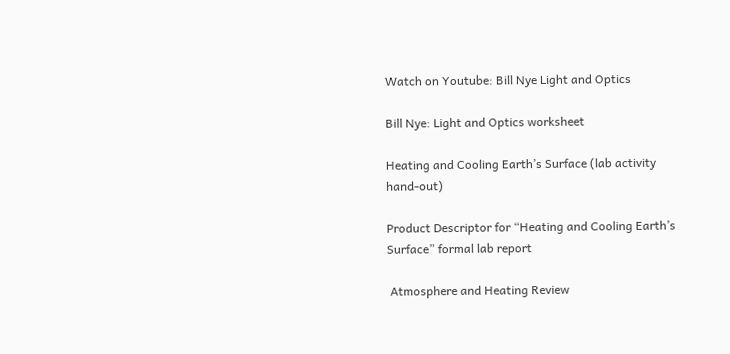Watch on Youtube: Bill Nye Light and Optics

Bill Nye: Light and Optics worksheet

Heating and Cooling Earth’s Surface (lab activity hand-out)

Product Descriptor for “Heating and Cooling Earth’s Surface” formal lab report

 Atmosphere and Heating Review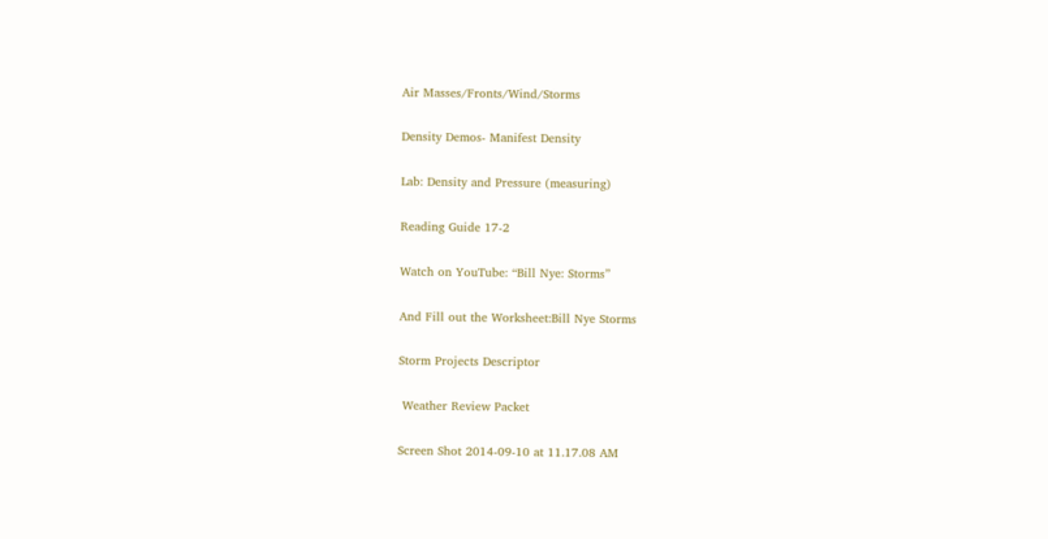Air Masses/Fronts/Wind/Storms

Density Demos- Manifest Density

Lab: Density and Pressure (measuring)

Reading Guide 17-2

Watch on YouTube: “Bill Nye: Storms”

And Fill out the Worksheet:Bill Nye Storms

Storm Projects Descriptor

 Weather Review Packet

Screen Shot 2014-09-10 at 11.17.08 AM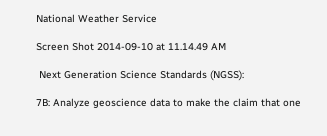National Weather Service

Screen Shot 2014-09-10 at 11.14.49 AM

 Next Generation Science Standards (NGSS):

7B: Analyze geoscience data to make the claim that one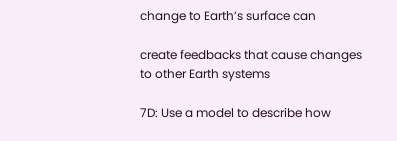change to Earth’s surface can

create feedbacks that cause changes to other Earth systems

7D: Use a model to describe how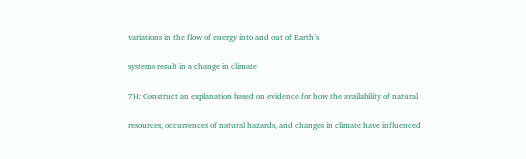variations in the flow of energy into and out of Earth’s

systems result in a change in climate

7H: Construct an explanation based on evidence for how the availability of natural

resources, occurrences of natural hazards, and changes in climate have influenced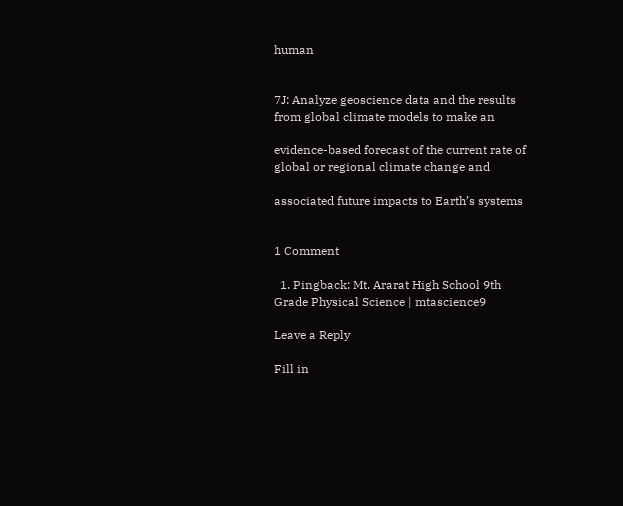human


7J: Analyze geoscience data and the results from global climate models to make an

evidence-based forecast of the current rate of global or regional climate change and

associated future impacts to Earth’s systems


1 Comment

  1. Pingback: Mt. Ararat High School 9th Grade Physical Science | mtascience9

Leave a Reply

Fill in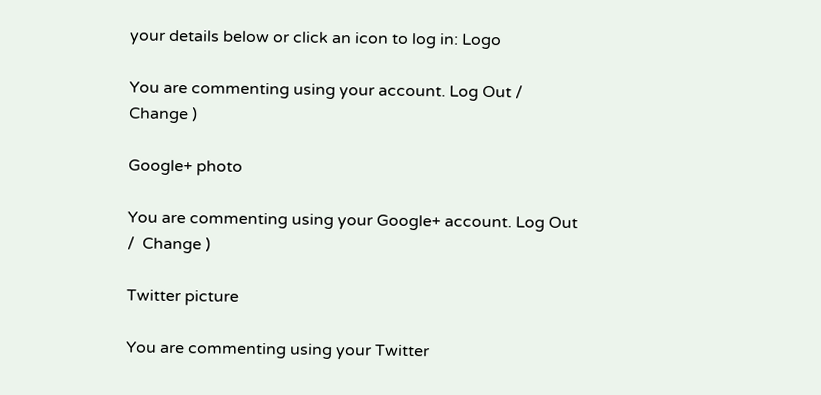your details below or click an icon to log in: Logo

You are commenting using your account. Log Out /  Change )

Google+ photo

You are commenting using your Google+ account. Log Out /  Change )

Twitter picture

You are commenting using your Twitter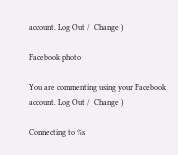account. Log Out /  Change )

Facebook photo

You are commenting using your Facebook account. Log Out /  Change )

Connecting to %s